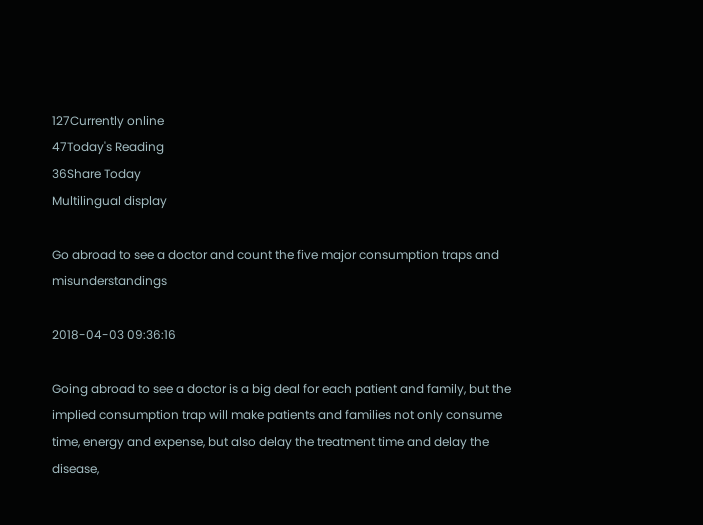127Currently online
47Today's Reading
36Share Today
Multilingual display

Go abroad to see a doctor and count the five major consumption traps and misunderstandings

2018-04-03 09:36:16

Going abroad to see a doctor is a big deal for each patient and family, but the implied consumption trap will make patients and families not only consume time, energy and expense, but also delay the treatment time and delay the disease,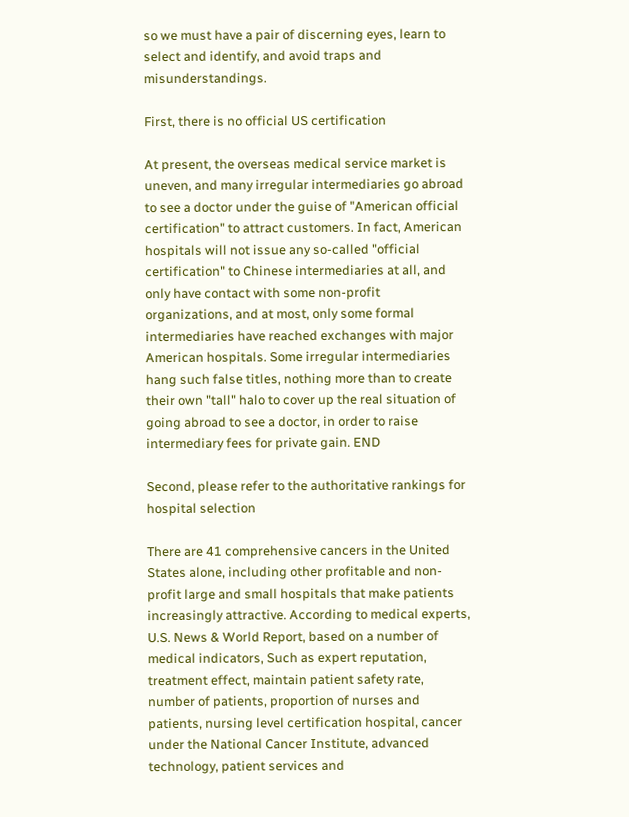so we must have a pair of discerning eyes, learn to select and identify, and avoid traps and misunderstandings.

First, there is no official US certification

At present, the overseas medical service market is uneven, and many irregular intermediaries go abroad to see a doctor under the guise of "American official certification" to attract customers. In fact, American hospitals will not issue any so-called "official certification" to Chinese intermediaries at all, and only have contact with some non-profit organizations, and at most, only some formal intermediaries have reached exchanges with major American hospitals. Some irregular intermediaries hang such false titles, nothing more than to create their own "tall" halo to cover up the real situation of going abroad to see a doctor, in order to raise intermediary fees for private gain. END

Second, please refer to the authoritative rankings for hospital selection

There are 41 comprehensive cancers in the United States alone, including other profitable and non-profit large and small hospitals that make patients increasingly attractive. According to medical experts, U.S. News & World Report, based on a number of medical indicators, Such as expert reputation, treatment effect, maintain patient safety rate, number of patients, proportion of nurses and patients, nursing level certification hospital, cancer under the National Cancer Institute, advanced technology, patient services and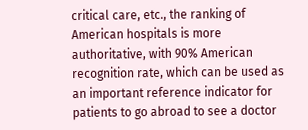critical care, etc., the ranking of American hospitals is more authoritative, with 90% American recognition rate, which can be used as an important reference indicator for patients to go abroad to see a doctor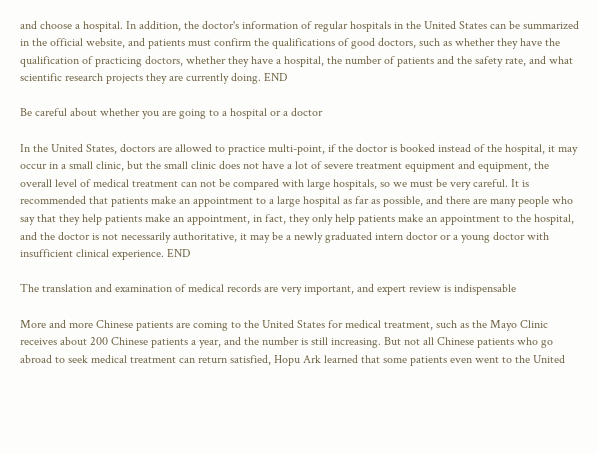and choose a hospital. In addition, the doctor's information of regular hospitals in the United States can be summarized in the official website, and patients must confirm the qualifications of good doctors, such as whether they have the qualification of practicing doctors, whether they have a hospital, the number of patients and the safety rate, and what scientific research projects they are currently doing. END

Be careful about whether you are going to a hospital or a doctor

In the United States, doctors are allowed to practice multi-point, if the doctor is booked instead of the hospital, it may occur in a small clinic, but the small clinic does not have a lot of severe treatment equipment and equipment, the overall level of medical treatment can not be compared with large hospitals, so we must be very careful. It is recommended that patients make an appointment to a large hospital as far as possible, and there are many people who say that they help patients make an appointment, in fact, they only help patients make an appointment to the hospital, and the doctor is not necessarily authoritative, it may be a newly graduated intern doctor or a young doctor with insufficient clinical experience. END

The translation and examination of medical records are very important, and expert review is indispensable

More and more Chinese patients are coming to the United States for medical treatment, such as the Mayo Clinic receives about 200 Chinese patients a year, and the number is still increasing. But not all Chinese patients who go abroad to seek medical treatment can return satisfied, Hopu Ark learned that some patients even went to the United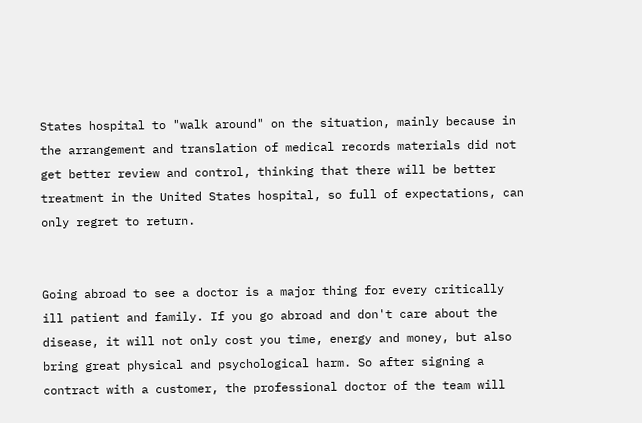States hospital to "walk around" on the situation, mainly because in the arrangement and translation of medical records materials did not get better review and control, thinking that there will be better treatment in the United States hospital, so full of expectations, can only regret to return.


Going abroad to see a doctor is a major thing for every critically ill patient and family. If you go abroad and don't care about the disease, it will not only cost you time, energy and money, but also bring great physical and psychological harm. So after signing a contract with a customer, the professional doctor of the team will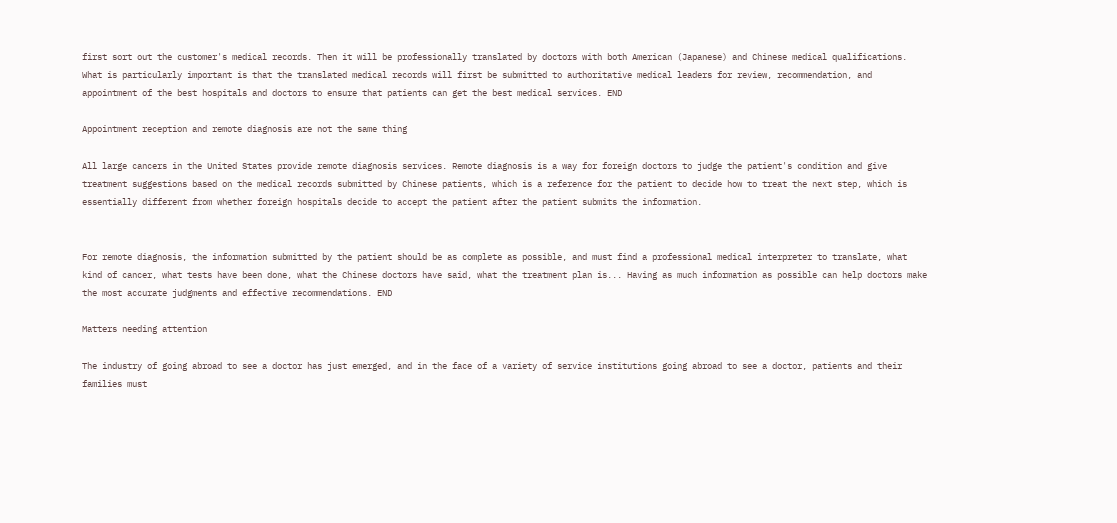first sort out the customer's medical records. Then it will be professionally translated by doctors with both American (Japanese) and Chinese medical qualifications. What is particularly important is that the translated medical records will first be submitted to authoritative medical leaders for review, recommendation, and appointment of the best hospitals and doctors to ensure that patients can get the best medical services. END

Appointment reception and remote diagnosis are not the same thing

All large cancers in the United States provide remote diagnosis services. Remote diagnosis is a way for foreign doctors to judge the patient's condition and give treatment suggestions based on the medical records submitted by Chinese patients, which is a reference for the patient to decide how to treat the next step, which is essentially different from whether foreign hospitals decide to accept the patient after the patient submits the information.


For remote diagnosis, the information submitted by the patient should be as complete as possible, and must find a professional medical interpreter to translate, what kind of cancer, what tests have been done, what the Chinese doctors have said, what the treatment plan is... Having as much information as possible can help doctors make the most accurate judgments and effective recommendations. END

Matters needing attention

The industry of going abroad to see a doctor has just emerged, and in the face of a variety of service institutions going abroad to see a doctor, patients and their families must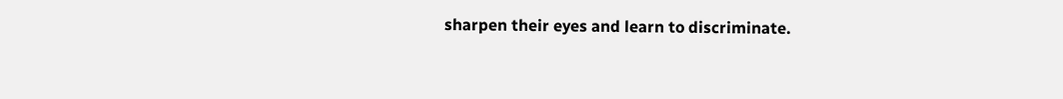sharpen their eyes and learn to discriminate.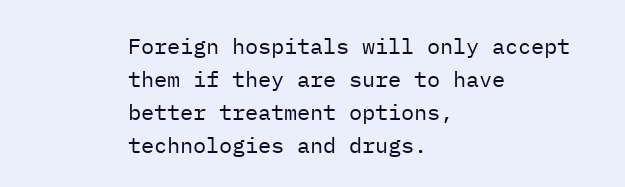Foreign hospitals will only accept them if they are sure to have better treatment options, technologies and drugs.